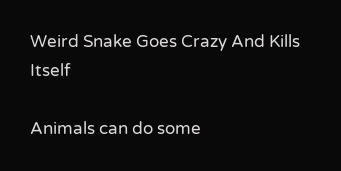Weird Snake Goes Crazy And Kills Itself

Animals can do some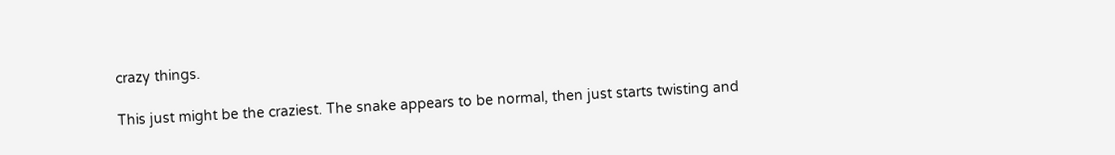crazy things.

This just might be the craziest. The snake appears to be normal, then just starts twisting and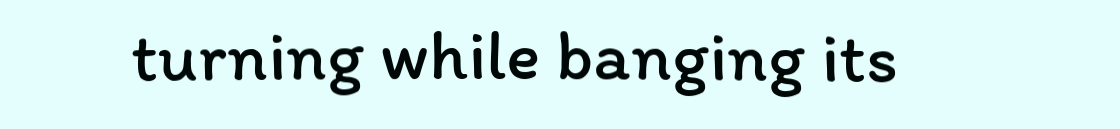turning while banging its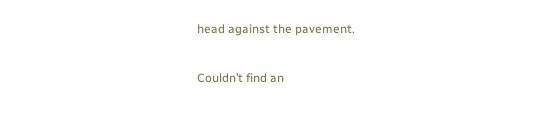head against the pavement.

Couldn’t find an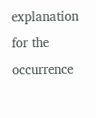explanation for the occurrence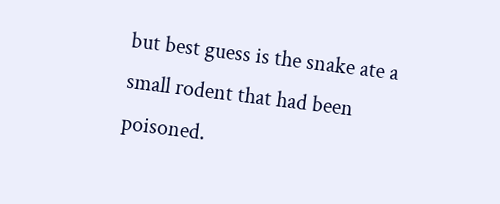but best guess is the snake ate a small rodent that had been poisoned.